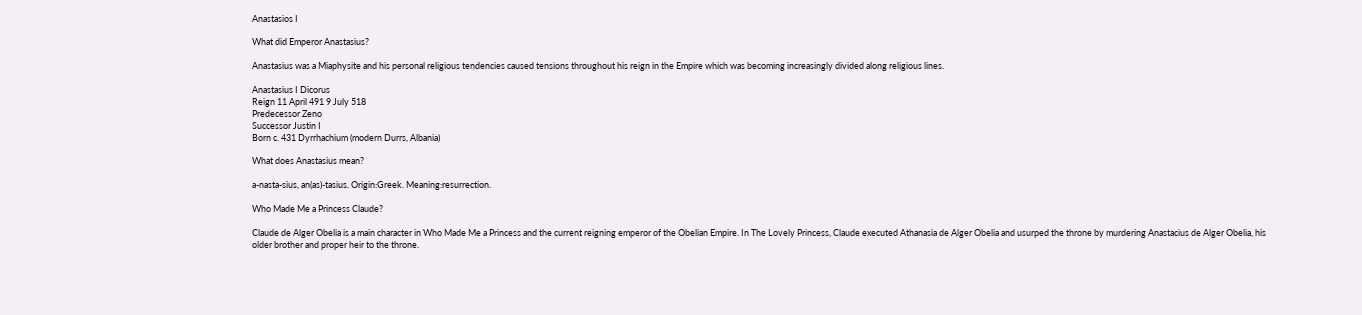Anastasios I

What did Emperor Anastasius?

Anastasius was a Miaphysite and his personal religious tendencies caused tensions throughout his reign in the Empire which was becoming increasingly divided along religious lines.

Anastasius I Dicorus
Reign 11 April 491 9 July 518
Predecessor Zeno
Successor Justin I
Born c. 431 Dyrrhachium (modern Durrs, Albania)

What does Anastasius mean?

a-nasta-sius, an(as)-tasius. Origin:Greek. Meaning:resurrection.

Who Made Me a Princess Claude?

Claude de Alger Obelia is a main character in Who Made Me a Princess and the current reigning emperor of the Obelian Empire. In The Lovely Princess, Claude executed Athanasia de Alger Obelia and usurped the throne by murdering Anastacius de Alger Obelia, his older brother and proper heir to the throne.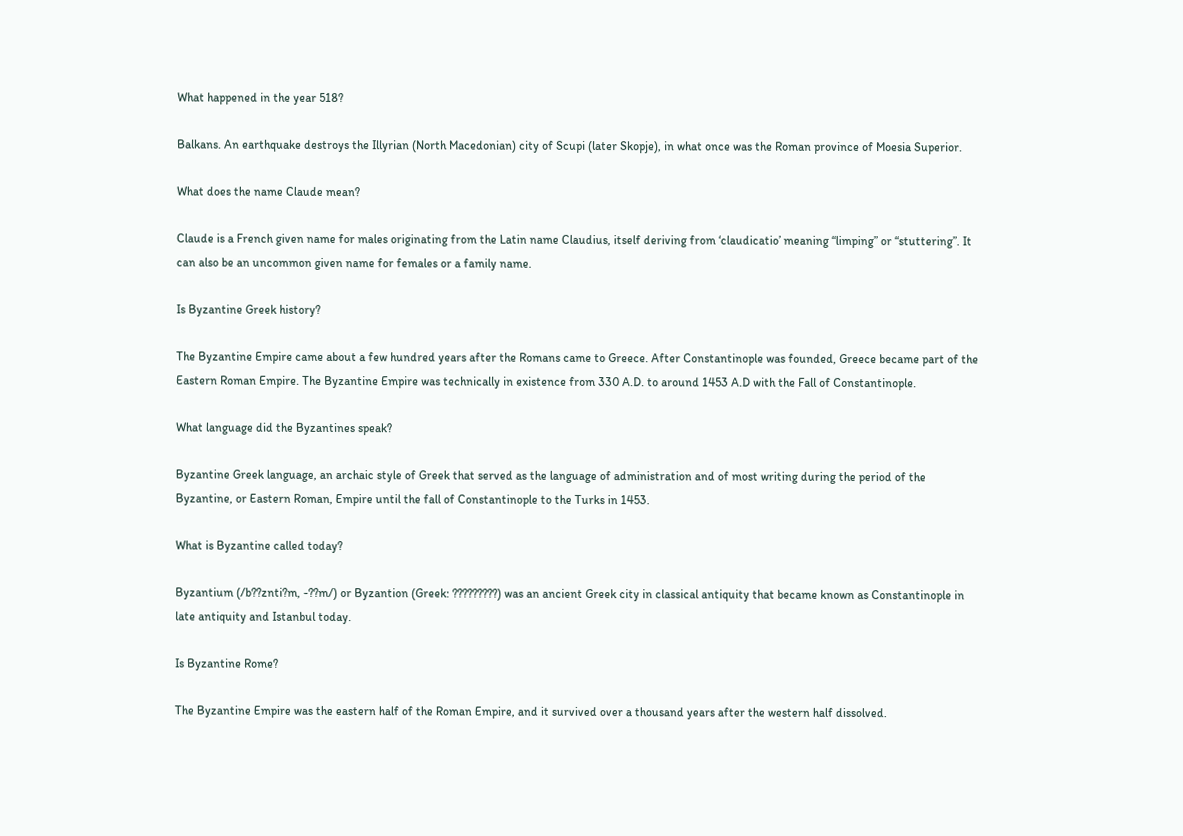What happened in the year 518?

Balkans. An earthquake destroys the Illyrian (North Macedonian) city of Scupi (later Skopje), in what once was the Roman province of Moesia Superior.

What does the name Claude mean?

Claude is a French given name for males originating from the Latin name Claudius, itself deriving from ‘claudicatio’ meaning “limping” or “stuttering”. It can also be an uncommon given name for females or a family name.

Is Byzantine Greek history?

The Byzantine Empire came about a few hundred years after the Romans came to Greece. After Constantinople was founded, Greece became part of the Eastern Roman Empire. The Byzantine Empire was technically in existence from 330 A.D. to around 1453 A.D with the Fall of Constantinople.

What language did the Byzantines speak?

Byzantine Greek language, an archaic style of Greek that served as the language of administration and of most writing during the period of the Byzantine, or Eastern Roman, Empire until the fall of Constantinople to the Turks in 1453.

What is Byzantine called today?

Byzantium (/b??znti?m, -??m/) or Byzantion (Greek: ?????????) was an ancient Greek city in classical antiquity that became known as Constantinople in late antiquity and Istanbul today.

Is Byzantine Rome?

The Byzantine Empire was the eastern half of the Roman Empire, and it survived over a thousand years after the western half dissolved.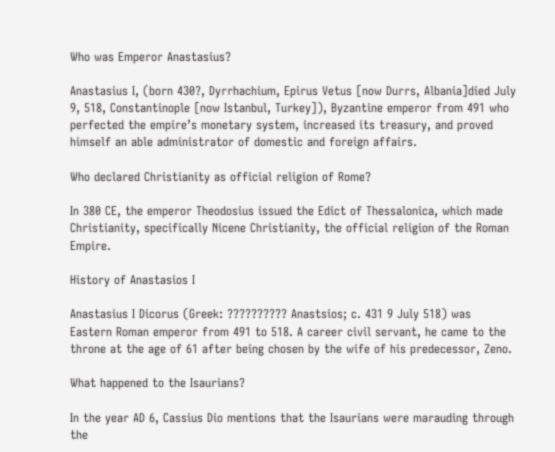Who was Emperor Anastasius?

Anastasius I, (born 430?, Dyrrhachium, Epirus Vetus [now Durrs, Albania]died July 9, 518, Constantinople [now Istanbul, Turkey]), Byzantine emperor from 491 who perfected the empire’s monetary system, increased its treasury, and proved himself an able administrator of domestic and foreign affairs.

Who declared Christianity as official religion of Rome?

In 380 CE, the emperor Theodosius issued the Edict of Thessalonica, which made Christianity, specifically Nicene Christianity, the official religion of the Roman Empire.

History of Anastasios I

Anastasius I Dicorus (Greek: ?????????? Anastsios; c. 431 9 July 518) was Eastern Roman emperor from 491 to 518. A career civil servant, he came to the throne at the age of 61 after being chosen by the wife of his predecessor, Zeno.

What happened to the Isaurians?

In the year AD 6, Cassius Dio mentions that the Isaurians were marauding through the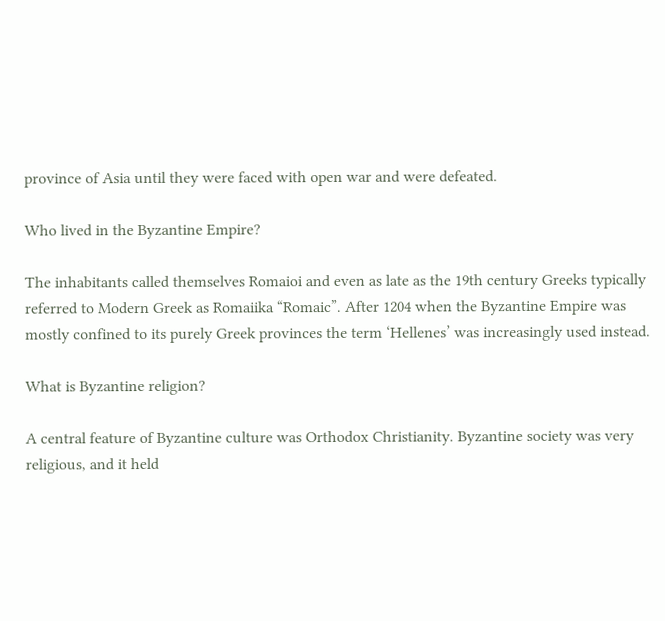province of Asia until they were faced with open war and were defeated.

Who lived in the Byzantine Empire?

The inhabitants called themselves Romaioi and even as late as the 19th century Greeks typically referred to Modern Greek as Romaiika “Romaic”. After 1204 when the Byzantine Empire was mostly confined to its purely Greek provinces the term ‘Hellenes’ was increasingly used instead.

What is Byzantine religion?

A central feature of Byzantine culture was Orthodox Christianity. Byzantine society was very religious, and it held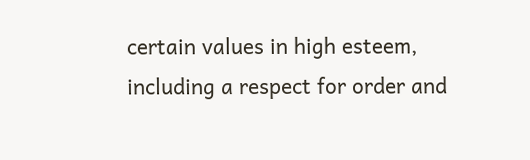certain values in high esteem, including a respect for order and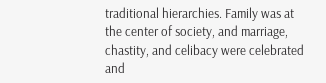traditional hierarchies. Family was at the center of society, and marriage, chastity, and celibacy were celebrated and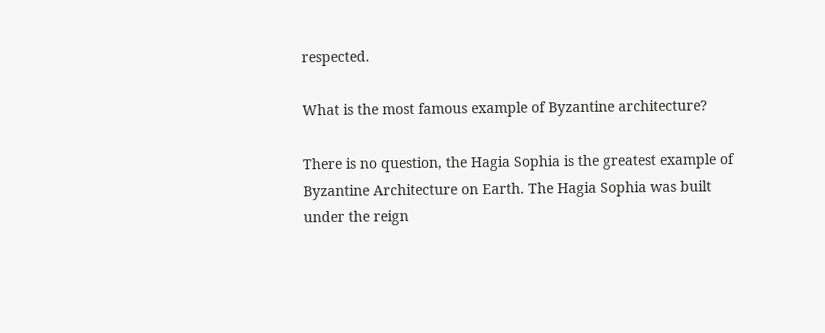respected.

What is the most famous example of Byzantine architecture?

There is no question, the Hagia Sophia is the greatest example of Byzantine Architecture on Earth. The Hagia Sophia was built under the reign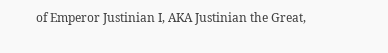of Emperor Justinian I, AKA Justinian the Great,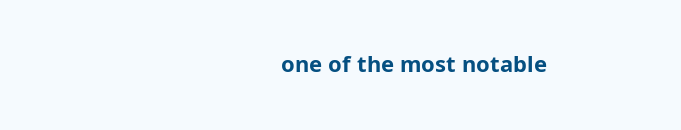one of the most notable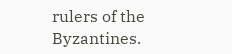rulers of the Byzantines.